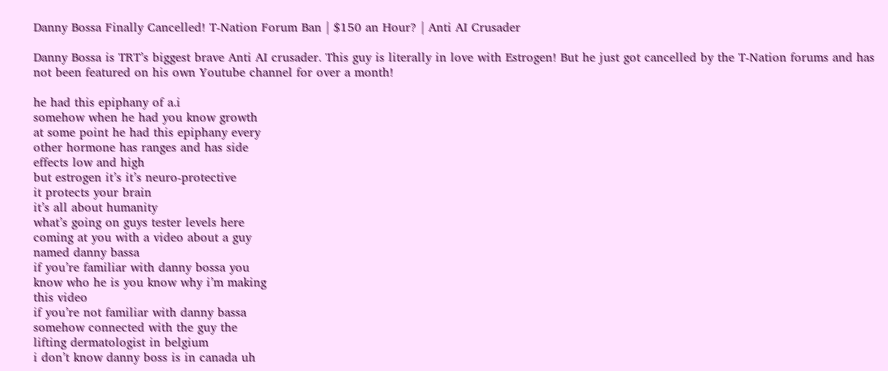Danny Bossa Finally Cancelled! T-Nation Forum Ban | $150 an Hour? | Anti AI Crusader

Danny Bossa is TRT’s biggest brave Anti AI crusader. This guy is literally in love with Estrogen! But he just got cancelled by the T-Nation forums and has not been featured on his own Youtube channel for over a month!

he had this epiphany of a.i
somehow when he had you know growth
at some point he had this epiphany every
other hormone has ranges and has side
effects low and high
but estrogen it’s it’s neuro-protective
it protects your brain
it’s all about humanity
what’s going on guys tester levels here
coming at you with a video about a guy
named danny bassa
if you’re familiar with danny bossa you
know who he is you know why i’m making
this video
if you’re not familiar with danny bassa
somehow connected with the guy the
lifting dermatologist in belgium
i don’t know danny boss is in canada uh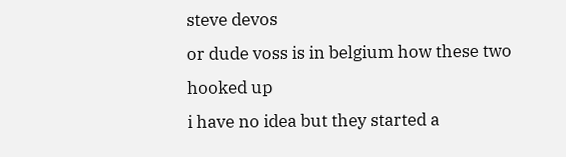steve devos
or dude voss is in belgium how these two
hooked up
i have no idea but they started a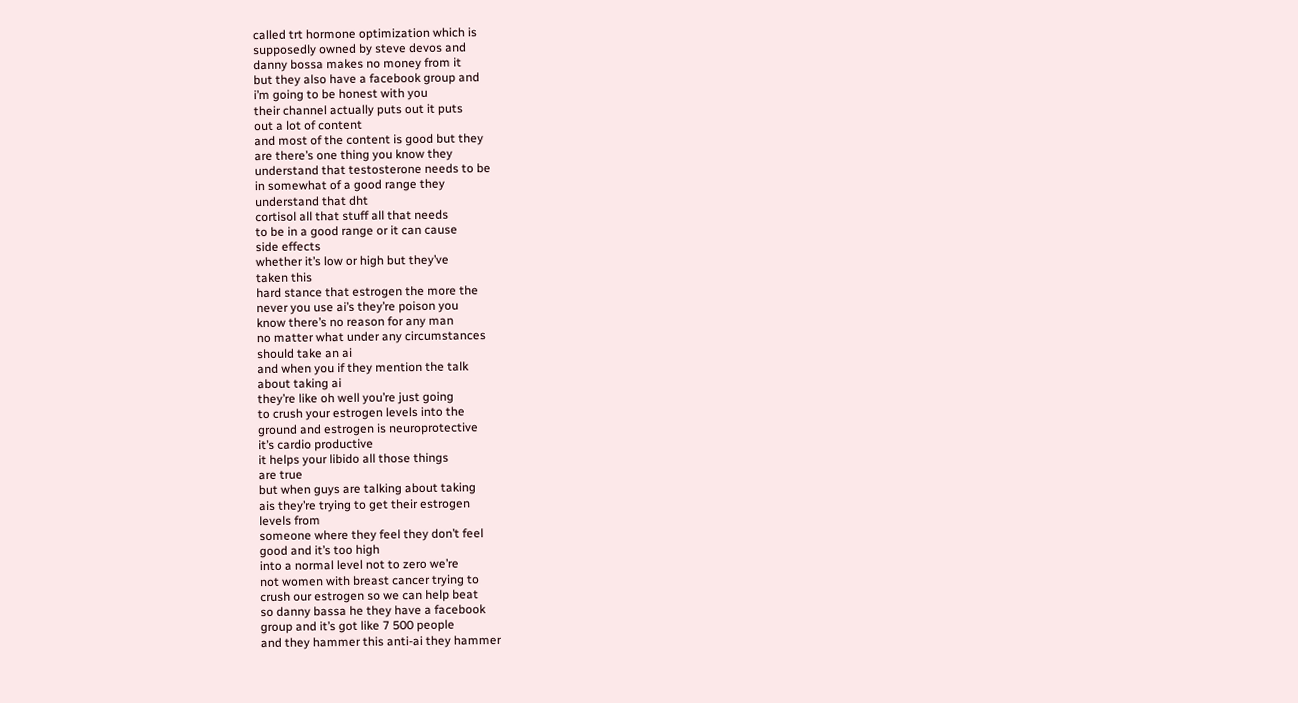called trt hormone optimization which is
supposedly owned by steve devos and
danny bossa makes no money from it
but they also have a facebook group and
i’m going to be honest with you
their channel actually puts out it puts
out a lot of content
and most of the content is good but they
are there’s one thing you know they
understand that testosterone needs to be
in somewhat of a good range they
understand that dht
cortisol all that stuff all that needs
to be in a good range or it can cause
side effects
whether it’s low or high but they’ve
taken this
hard stance that estrogen the more the
never you use ai’s they’re poison you
know there’s no reason for any man
no matter what under any circumstances
should take an ai
and when you if they mention the talk
about taking ai
they’re like oh well you’re just going
to crush your estrogen levels into the
ground and estrogen is neuroprotective
it’s cardio productive
it helps your libido all those things
are true
but when guys are talking about taking
ais they’re trying to get their estrogen
levels from
someone where they feel they don’t feel
good and it’s too high
into a normal level not to zero we’re
not women with breast cancer trying to
crush our estrogen so we can help beat
so danny bassa he they have a facebook
group and it’s got like 7 500 people
and they hammer this anti-ai they hammer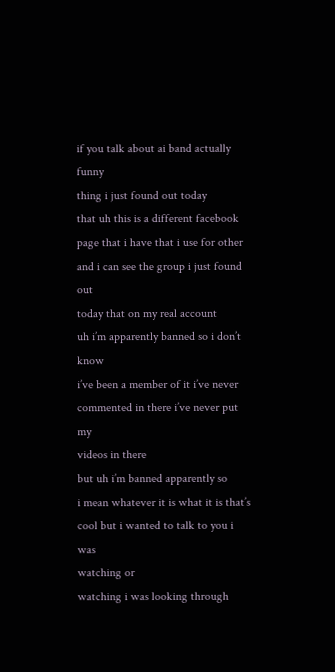if you talk about ai band actually funny
thing i just found out today
that uh this is a different facebook
page that i have that i use for other
and i can see the group i just found out
today that on my real account
uh i’m apparently banned so i don’t know
i’ve been a member of it i’ve never
commented in there i’ve never put my
videos in there
but uh i’m banned apparently so
i mean whatever it is what it is that’s
cool but i wanted to talk to you i was
watching or
watching i was looking through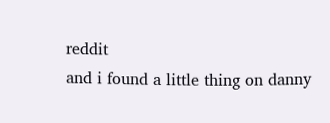reddit
and i found a little thing on danny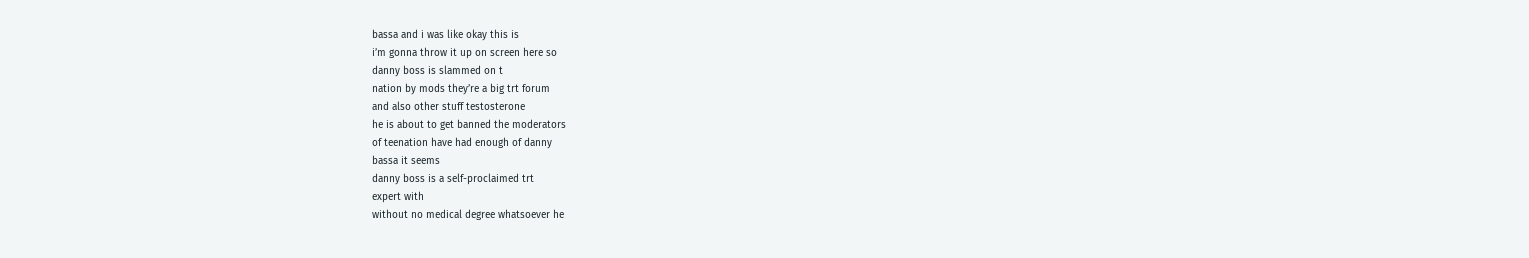bassa and i was like okay this is
i’m gonna throw it up on screen here so
danny boss is slammed on t
nation by mods they’re a big trt forum
and also other stuff testosterone
he is about to get banned the moderators
of teenation have had enough of danny
bassa it seems
danny boss is a self-proclaimed trt
expert with
without no medical degree whatsoever he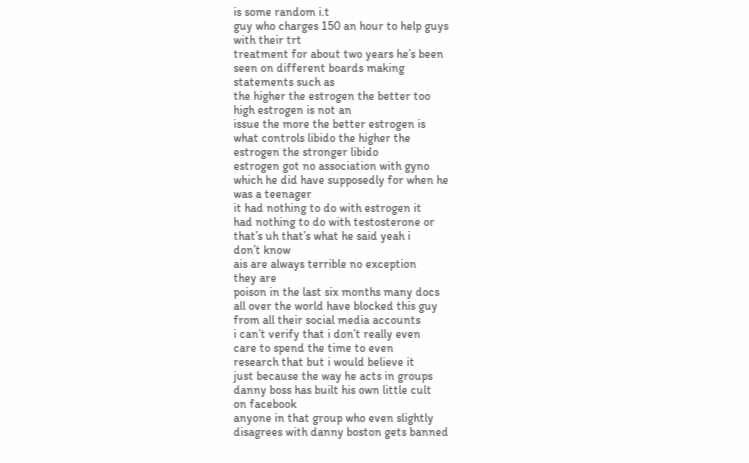is some random i.t
guy who charges 150 an hour to help guys
with their trt
treatment for about two years he’s been
seen on different boards making
statements such as
the higher the estrogen the better too
high estrogen is not an
issue the more the better estrogen is
what controls libido the higher the
estrogen the stronger libido
estrogen got no association with gyno
which he did have supposedly for when he
was a teenager
it had nothing to do with estrogen it
had nothing to do with testosterone or
that’s uh that’s what he said yeah i
don’t know
ais are always terrible no exception
they are
poison in the last six months many docs
all over the world have blocked this guy
from all their social media accounts
i can’t verify that i don’t really even
care to spend the time to even
research that but i would believe it
just because the way he acts in groups
danny boss has built his own little cult
on facebook
anyone in that group who even slightly
disagrees with danny boston gets banned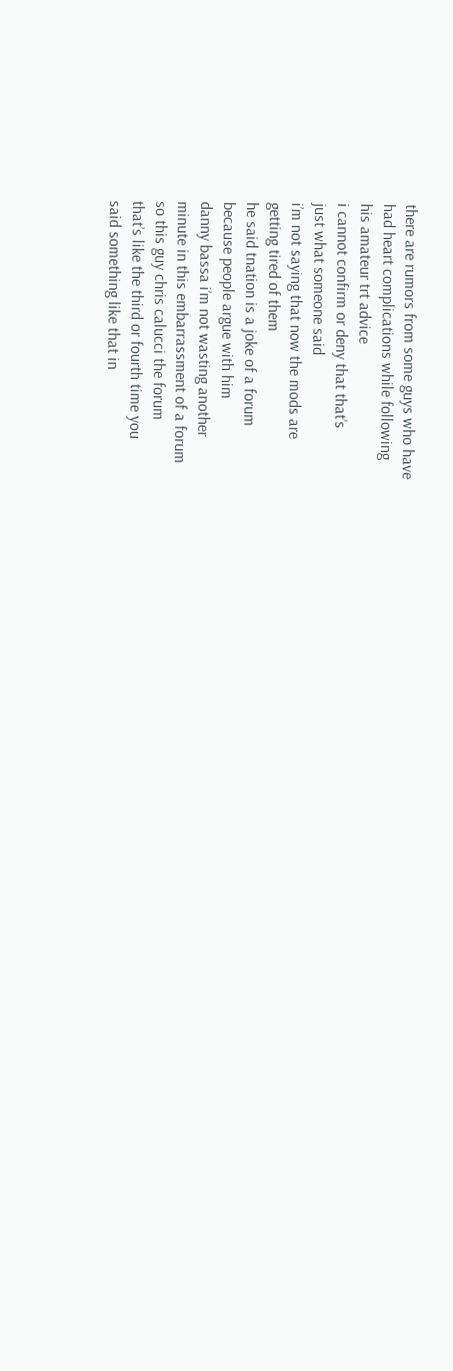there are rumors from some guys who have
had heart complications while following
his amateur trt advice
i cannot confirm or deny that that’s
just what someone said
i’m not saying that now the mods are
getting tired of them
he said tnation is a joke of a forum
because people argue with him
danny bassa i’m not wasting another
minute in this embarrassment of a forum
so this guy chris calucci the forum
that’s like the third or fourth time you
said something like that in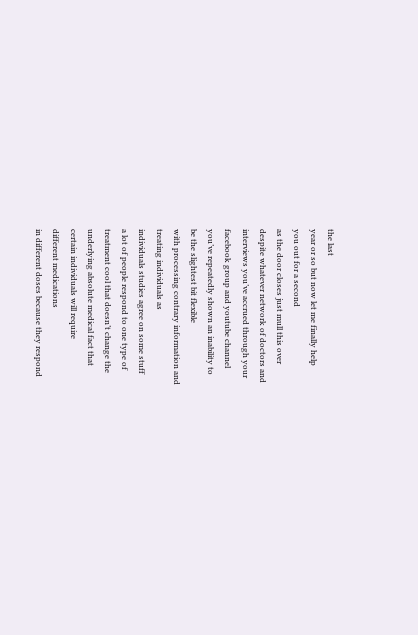the last
year or so but now let me finally help
you out for a second
as the door closes just mull this over
despite whatever network of doctors and
interviews you’ve accrued through your
facebook group and youtube channel
you’ve repeatedly shown an inability to
be the slightest bit flexible
with processing contrary information and
treating individuals as
individuals studies agree on some stuff
a lot of people respond to one type of
treatment cool that doesn’t change the
underlying absolute medical fact that
certain individuals will require
different medications
in different doses because they respond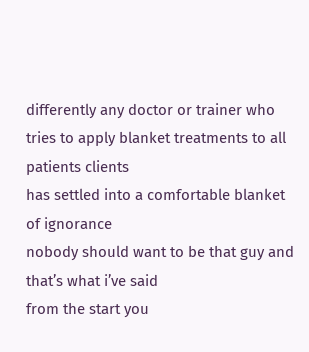differently any doctor or trainer who
tries to apply blanket treatments to all
patients clients
has settled into a comfortable blanket
of ignorance
nobody should want to be that guy and
that’s what i’ve said
from the start you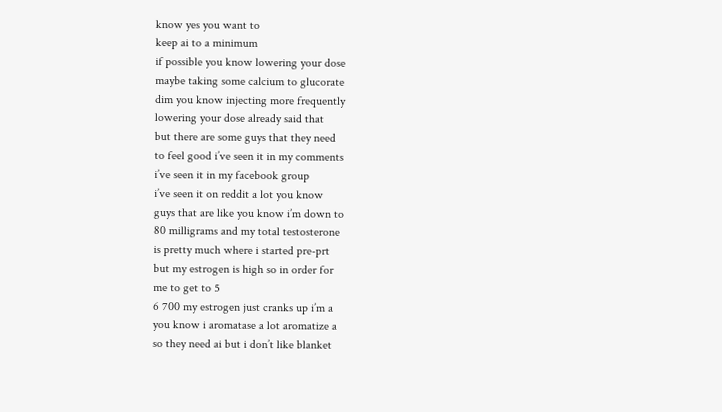know yes you want to
keep ai to a minimum
if possible you know lowering your dose
maybe taking some calcium to glucorate
dim you know injecting more frequently
lowering your dose already said that
but there are some guys that they need
to feel good i’ve seen it in my comments
i’ve seen it in my facebook group
i’ve seen it on reddit a lot you know
guys that are like you know i’m down to
80 milligrams and my total testosterone
is pretty much where i started pre-prt
but my estrogen is high so in order for
me to get to 5
6 700 my estrogen just cranks up i’m a
you know i aromatase a lot aromatize a
so they need ai but i don’t like blanket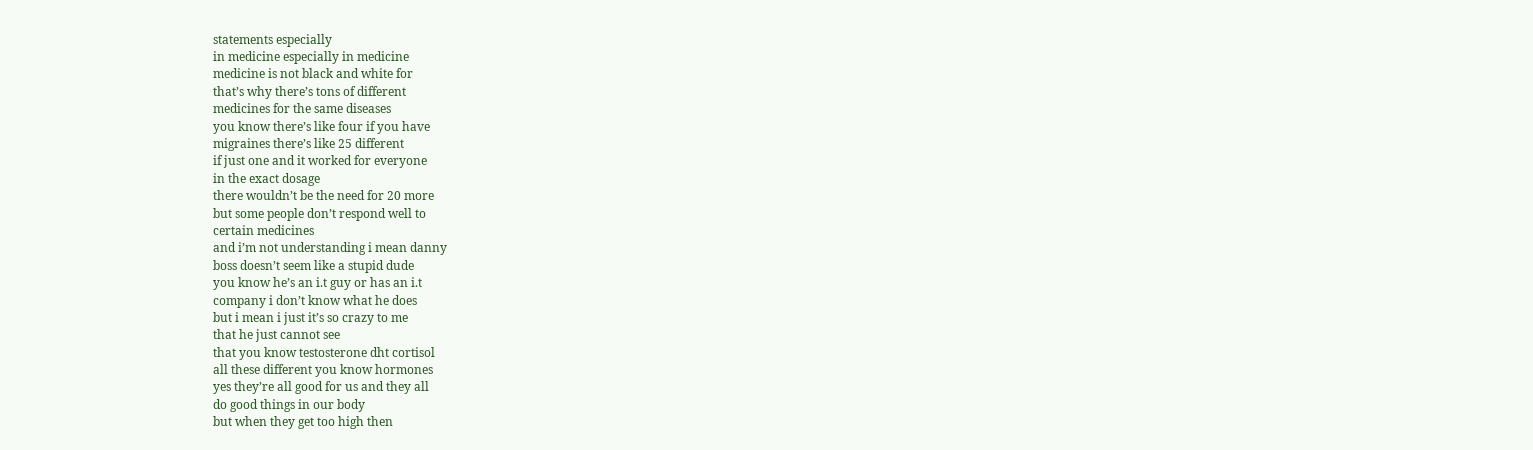statements especially
in medicine especially in medicine
medicine is not black and white for
that’s why there’s tons of different
medicines for the same diseases
you know there’s like four if you have
migraines there’s like 25 different
if just one and it worked for everyone
in the exact dosage
there wouldn’t be the need for 20 more
but some people don’t respond well to
certain medicines
and i’m not understanding i mean danny
boss doesn’t seem like a stupid dude
you know he’s an i.t guy or has an i.t
company i don’t know what he does
but i mean i just it’s so crazy to me
that he just cannot see
that you know testosterone dht cortisol
all these different you know hormones
yes they’re all good for us and they all
do good things in our body
but when they get too high then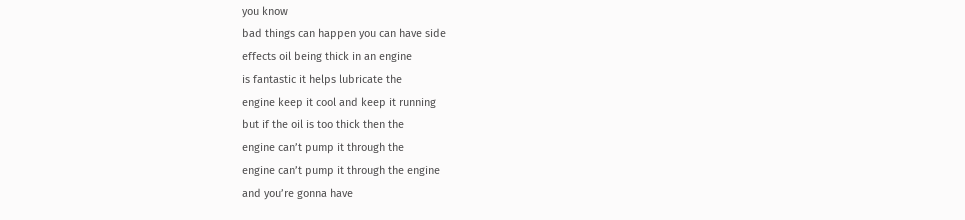you know
bad things can happen you can have side
effects oil being thick in an engine
is fantastic it helps lubricate the
engine keep it cool and keep it running
but if the oil is too thick then the
engine can’t pump it through the
engine can’t pump it through the engine
and you’re gonna have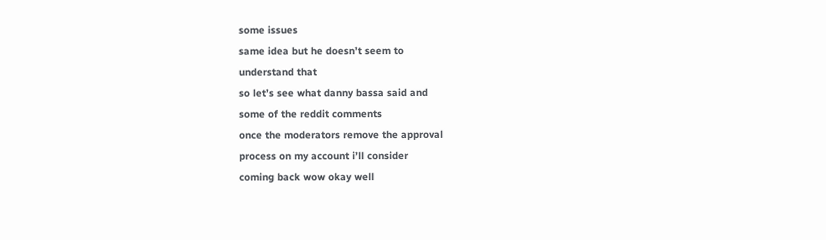some issues
same idea but he doesn’t seem to
understand that
so let’s see what danny bassa said and
some of the reddit comments
once the moderators remove the approval
process on my account i’ll consider
coming back wow okay well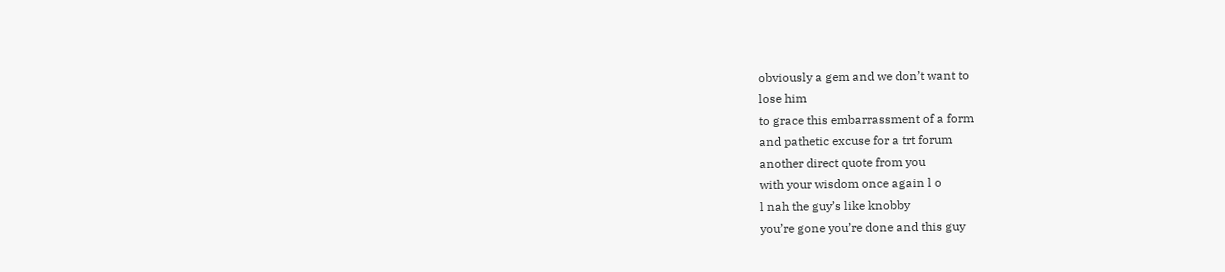obviously a gem and we don’t want to
lose him
to grace this embarrassment of a form
and pathetic excuse for a trt forum
another direct quote from you
with your wisdom once again l o
l nah the guy’s like knobby
you’re gone you’re done and this guy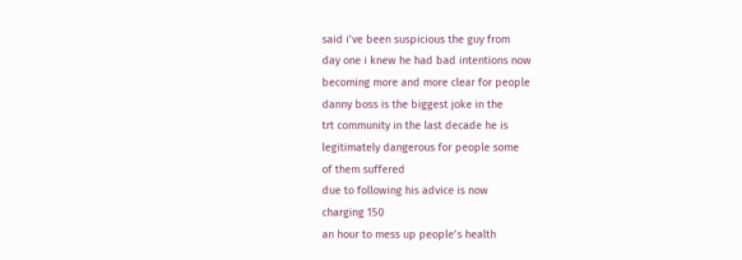said i’ve been suspicious the guy from
day one i knew he had bad intentions now
becoming more and more clear for people
danny boss is the biggest joke in the
trt community in the last decade he is
legitimately dangerous for people some
of them suffered
due to following his advice is now
charging 150
an hour to mess up people’s health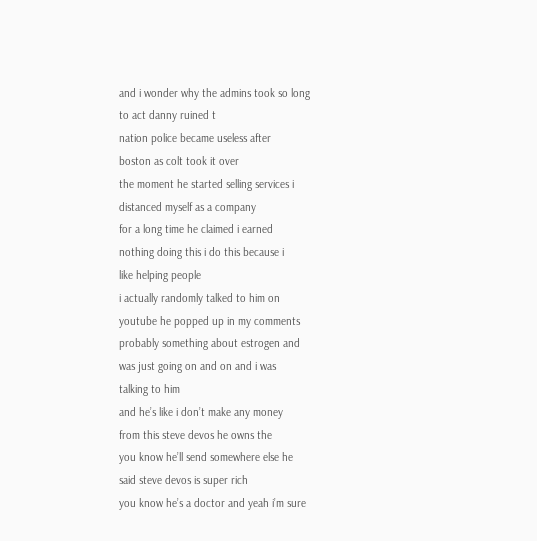and i wonder why the admins took so long
to act danny ruined t
nation police became useless after
boston as colt took it over
the moment he started selling services i
distanced myself as a company
for a long time he claimed i earned
nothing doing this i do this because i
like helping people
i actually randomly talked to him on
youtube he popped up in my comments
probably something about estrogen and
was just going on and on and i was
talking to him
and he’s like i don’t make any money
from this steve devos he owns the
you know he’ll send somewhere else he
said steve devos is super rich
you know he’s a doctor and yeah i’m sure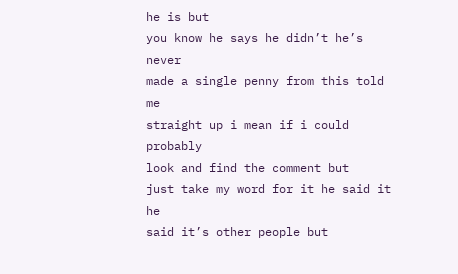he is but
you know he says he didn’t he’s never
made a single penny from this told me
straight up i mean if i could probably
look and find the comment but
just take my word for it he said it he
said it’s other people but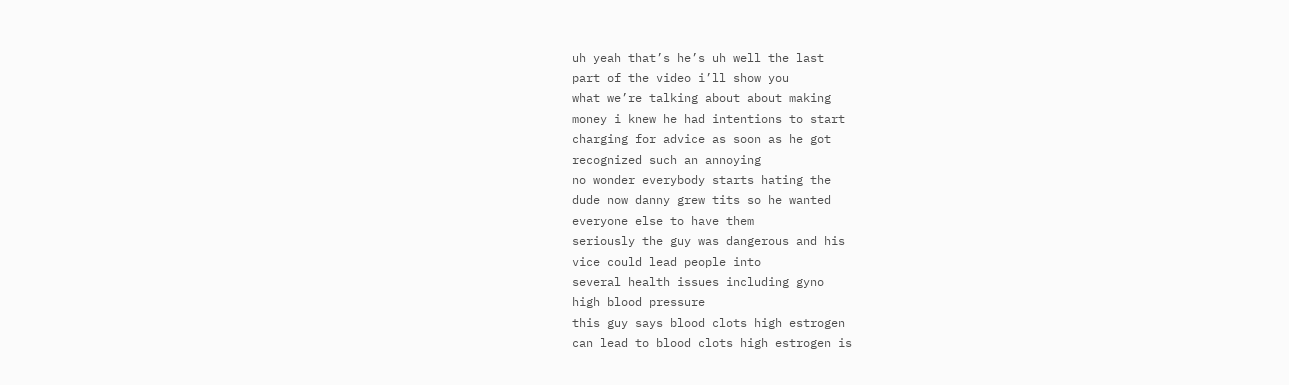uh yeah that’s he’s uh well the last
part of the video i’ll show you
what we’re talking about about making
money i knew he had intentions to start
charging for advice as soon as he got
recognized such an annoying
no wonder everybody starts hating the
dude now danny grew tits so he wanted
everyone else to have them
seriously the guy was dangerous and his
vice could lead people into
several health issues including gyno
high blood pressure
this guy says blood clots high estrogen
can lead to blood clots high estrogen is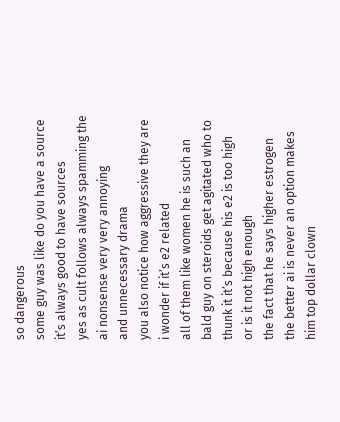so dangerous
some guy was like do you have a source
it’s always good to have sources
yes as cult follows always spamming the
ai nonsense very very annoying
and unnecessary drama
you also notice how aggressive they are
i wonder if it’s e2 related
all of them like women he is such an
bald guy on steroids get agitated who to
thunk it it’s because his e2 is too high
or is it not high enough
the fact that he says higher estrogen
the better ai is never an option makes
him top dollar clown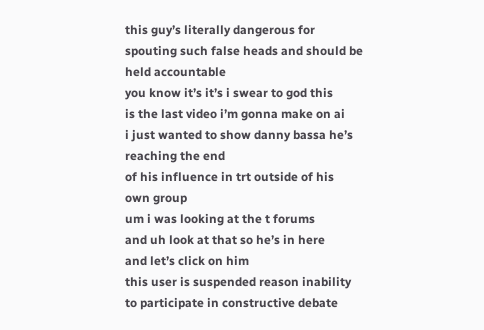this guy’s literally dangerous for
spouting such false heads and should be
held accountable
you know it’s it’s i swear to god this
is the last video i’m gonna make on ai
i just wanted to show danny bassa he’s
reaching the end
of his influence in trt outside of his
own group
um i was looking at the t forums
and uh look at that so he’s in here
and let’s click on him
this user is suspended reason inability
to participate in constructive debate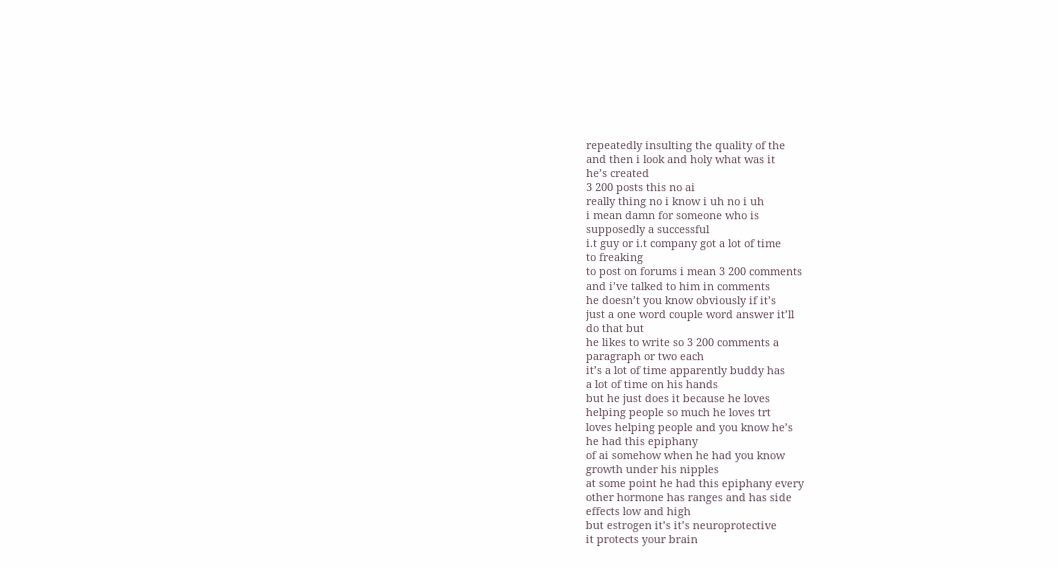repeatedly insulting the quality of the
and then i look and holy what was it
he’s created
3 200 posts this no ai
really thing no i know i uh no i uh
i mean damn for someone who is
supposedly a successful
i.t guy or i.t company got a lot of time
to freaking
to post on forums i mean 3 200 comments
and i’ve talked to him in comments
he doesn’t you know obviously if it’s
just a one word couple word answer it’ll
do that but
he likes to write so 3 200 comments a
paragraph or two each
it’s a lot of time apparently buddy has
a lot of time on his hands
but he just does it because he loves
helping people so much he loves trt
loves helping people and you know he’s
he had this epiphany
of ai somehow when he had you know
growth under his nipples
at some point he had this epiphany every
other hormone has ranges and has side
effects low and high
but estrogen it’s it’s neuroprotective
it protects your brain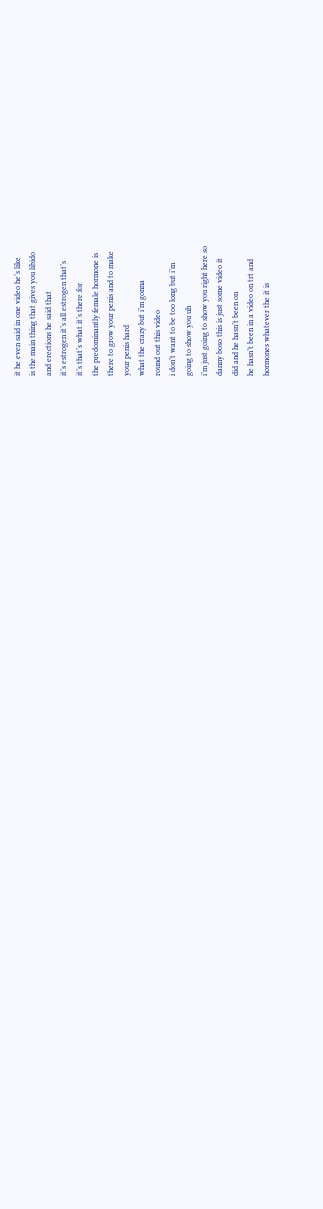it he even said in one video he’s like
is the main thing that gives you libido
and erections he said that
it’s estrogen it’s all estrogen that’s
it’s that’s what it’s there for
the predominantly female hormone is
there to grow your penis and to make
your penis hard
what the crazy but i’m gonna
round out this video
i don’t want to be too long but i’m
going to show you uh
i’m just going to show you right here so
danny boso this is just some video it
did and he hasn’t been on
he hasn’t been in a video on trt and
hormones whatever the it is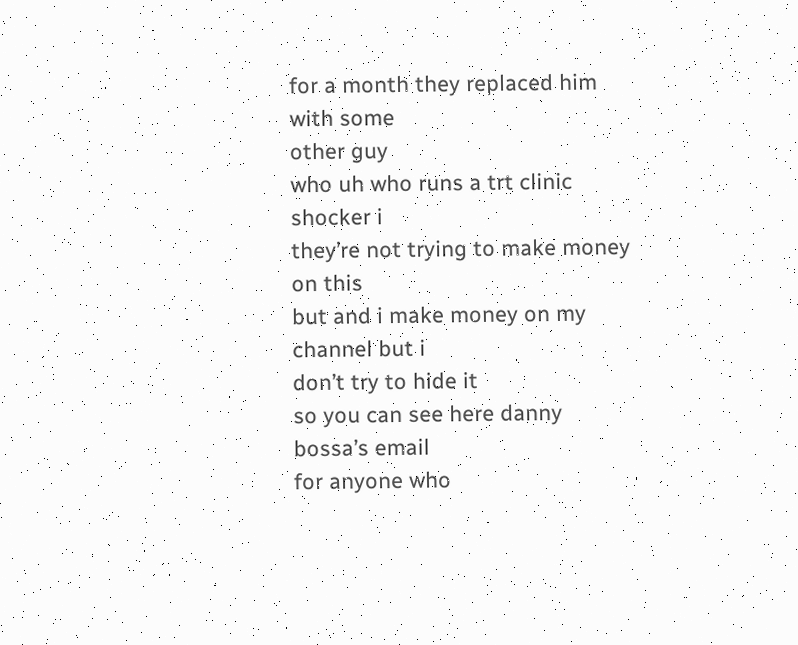for a month they replaced him with some
other guy
who uh who runs a trt clinic shocker i
they’re not trying to make money on this
but and i make money on my channel but i
don’t try to hide it
so you can see here danny bossa’s email
for anyone who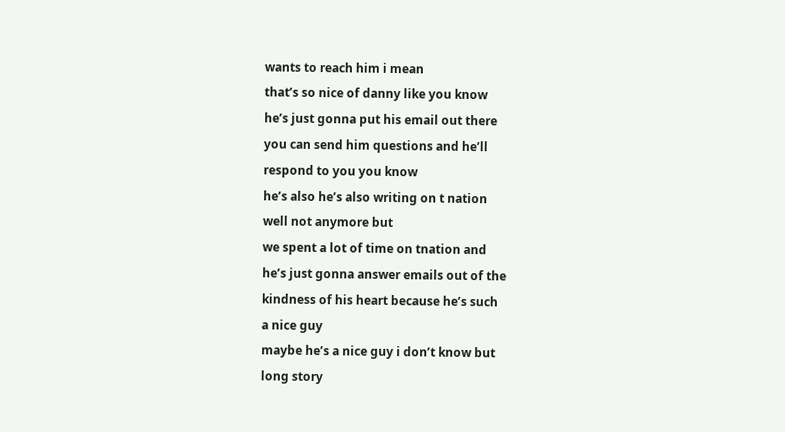wants to reach him i mean
that’s so nice of danny like you know
he’s just gonna put his email out there
you can send him questions and he’ll
respond to you you know
he’s also he’s also writing on t nation
well not anymore but
we spent a lot of time on tnation and
he’s just gonna answer emails out of the
kindness of his heart because he’s such
a nice guy
maybe he’s a nice guy i don’t know but
long story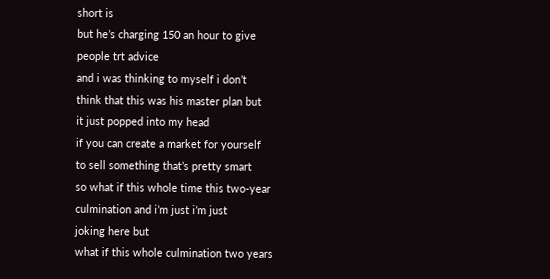short is
but he’s charging 150 an hour to give
people trt advice
and i was thinking to myself i don’t
think that this was his master plan but
it just popped into my head
if you can create a market for yourself
to sell something that’s pretty smart
so what if this whole time this two-year
culmination and i’m just i’m just
joking here but
what if this whole culmination two years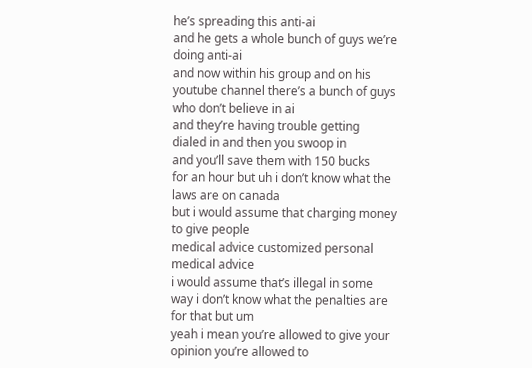he’s spreading this anti-ai
and he gets a whole bunch of guys we’re
doing anti-ai
and now within his group and on his
youtube channel there’s a bunch of guys
who don’t believe in ai
and they’re having trouble getting
dialed in and then you swoop in
and you’ll save them with 150 bucks
for an hour but uh i don’t know what the
laws are on canada
but i would assume that charging money
to give people
medical advice customized personal
medical advice
i would assume that’s illegal in some
way i don’t know what the penalties are
for that but um
yeah i mean you’re allowed to give your
opinion you’re allowed to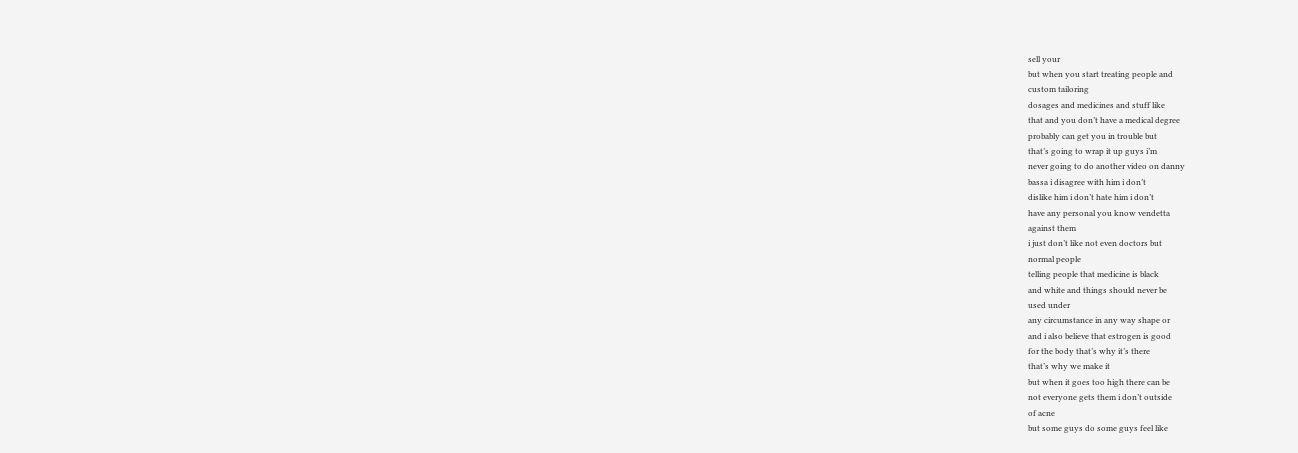sell your
but when you start treating people and
custom tailoring
dosages and medicines and stuff like
that and you don’t have a medical degree
probably can get you in trouble but
that’s going to wrap it up guys i’m
never going to do another video on danny
bassa i disagree with him i don’t
dislike him i don’t hate him i don’t
have any personal you know vendetta
against them
i just don’t like not even doctors but
normal people
telling people that medicine is black
and white and things should never be
used under
any circumstance in any way shape or
and i also believe that estrogen is good
for the body that’s why it’s there
that’s why we make it
but when it goes too high there can be
not everyone gets them i don’t outside
of acne
but some guys do some guys feel like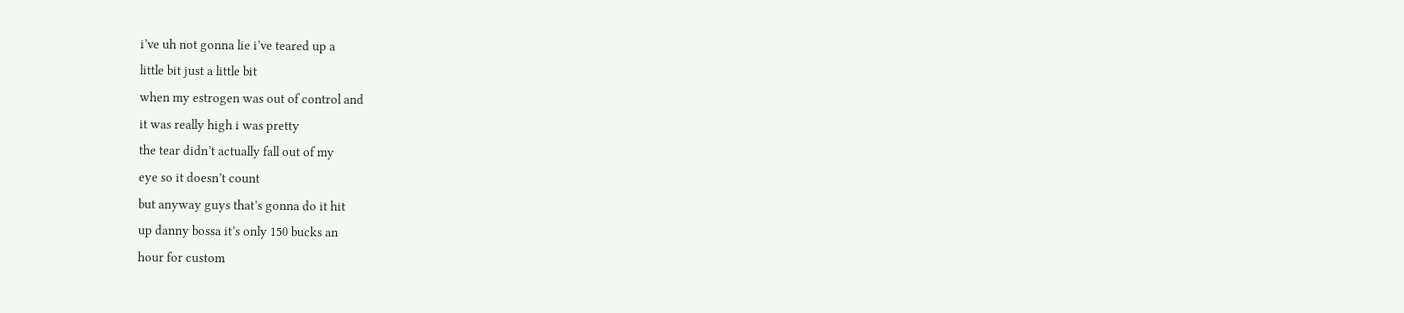i’ve uh not gonna lie i’ve teared up a
little bit just a little bit
when my estrogen was out of control and
it was really high i was pretty
the tear didn’t actually fall out of my
eye so it doesn’t count
but anyway guys that’s gonna do it hit
up danny bossa it’s only 150 bucks an
hour for custom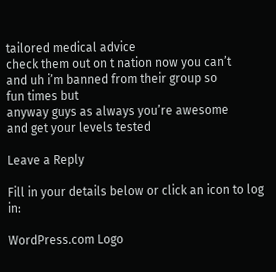tailored medical advice
check them out on t nation now you can’t
and uh i’m banned from their group so
fun times but
anyway guys as always you’re awesome
and get your levels tested

Leave a Reply

Fill in your details below or click an icon to log in:

WordPress.com Logo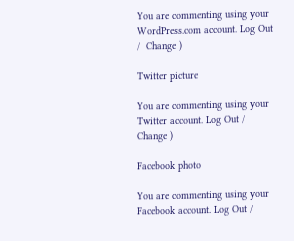You are commenting using your WordPress.com account. Log Out /  Change )

Twitter picture

You are commenting using your Twitter account. Log Out /  Change )

Facebook photo

You are commenting using your Facebook account. Log Out /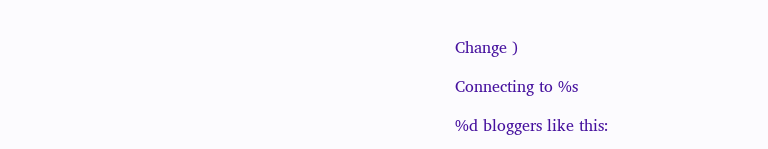Change )

Connecting to %s

%d bloggers like this: